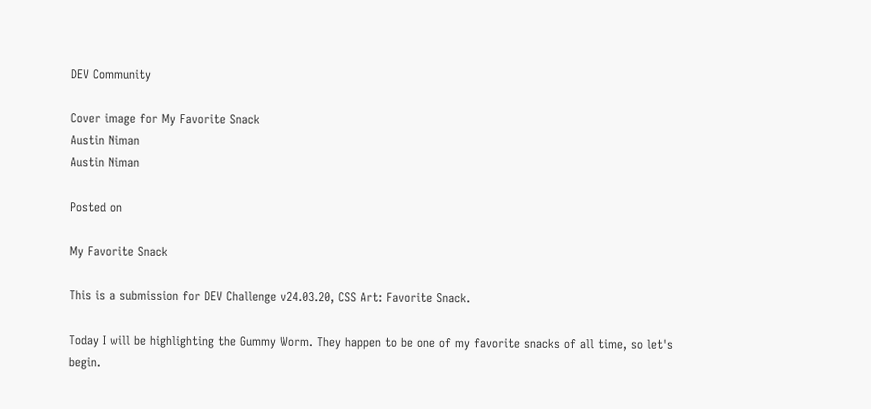DEV Community

Cover image for My Favorite Snack
Austin Niman
Austin Niman

Posted on

My Favorite Snack

This is a submission for DEV Challenge v24.03.20, CSS Art: Favorite Snack.

Today I will be highlighting the Gummy Worm. They happen to be one of my favorite snacks of all time, so let's begin.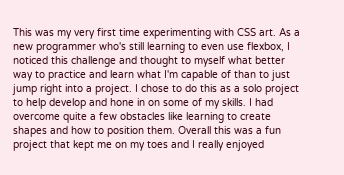This was my very first time experimenting with CSS art. As a new programmer who's still learning to even use flexbox, I noticed this challenge and thought to myself what better way to practice and learn what I'm capable of than to just jump right into a project. I chose to do this as a solo project to help develop and hone in on some of my skills. I had overcome quite a few obstacles like learning to create shapes and how to position them. Overall this was a fun project that kept me on my toes and I really enjoyed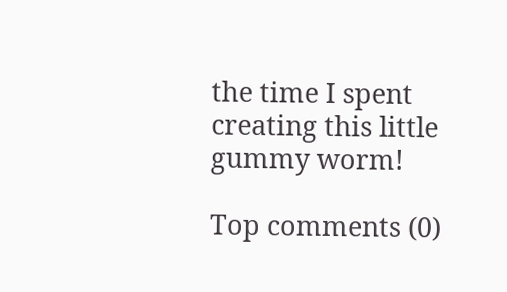the time I spent creating this little gummy worm!

Top comments (0)